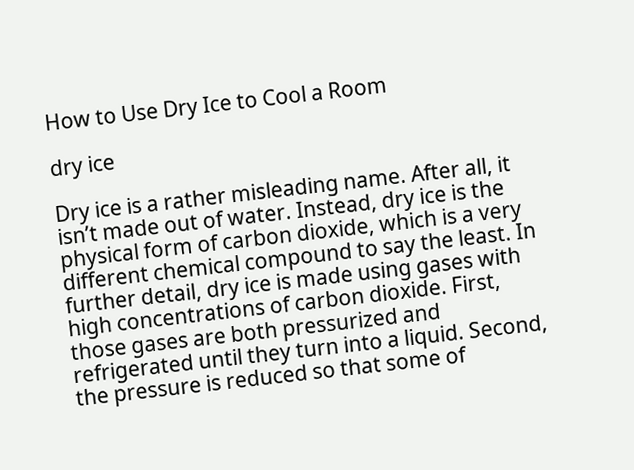How to Use Dry Ice to Cool a Room

dry ice

Dry ice is a rather misleading name. After all, it isn’t made out of water. Instead, dry ice is the physical form of carbon dioxide, which is a very different chemical compound to say the least. In further detail, dry ice is made using gases with high concentrations of carbon dioxide. First, those gases are both pressurized and refrigerated until they turn into a liquid. Second, the pressure is reduced so that some of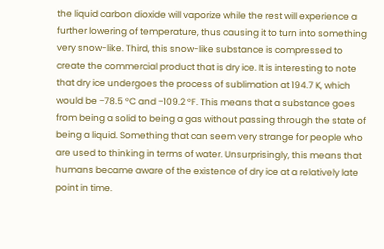the liquid carbon dioxide will vaporize while the rest will experience a further lowering of temperature, thus causing it to turn into something very snow-like. Third, this snow-like substance is compressed to create the commercial product that is dry ice. It is interesting to note that dry ice undergoes the process of sublimation at 194.7 K, which would be −78.5 °C and −109.2 °F. This means that a substance goes from being a solid to being a gas without passing through the state of being a liquid. Something that can seem very strange for people who are used to thinking in terms of water. Unsurprisingly, this means that humans became aware of the existence of dry ice at a relatively late point in time.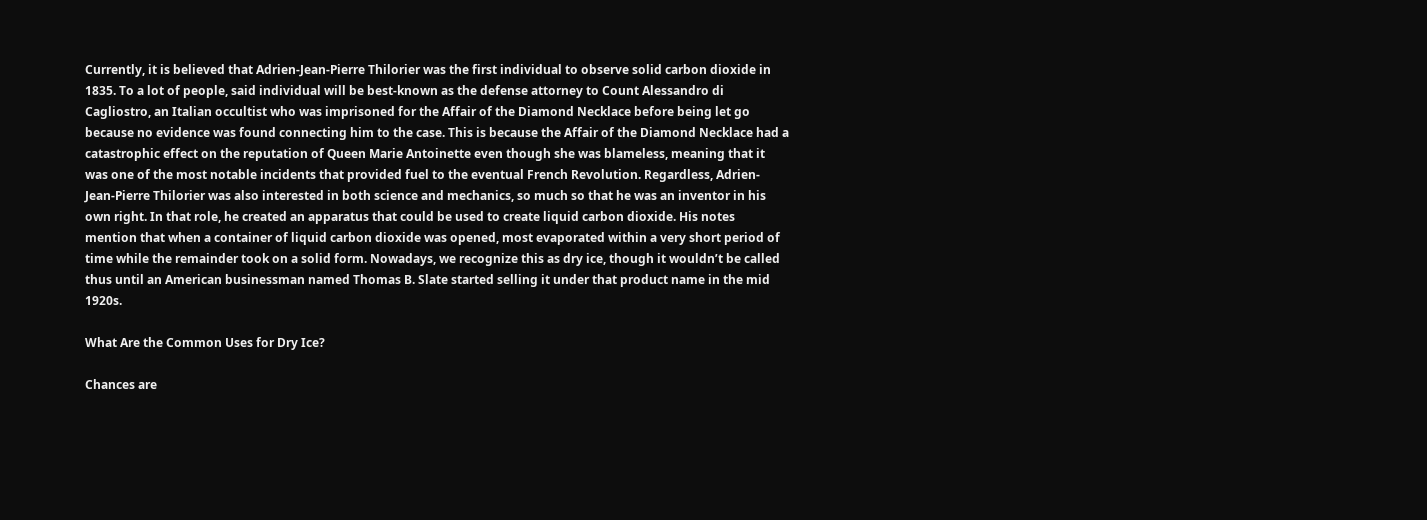Currently, it is believed that Adrien-Jean-Pierre Thilorier was the first individual to observe solid carbon dioxide in 1835. To a lot of people, said individual will be best-known as the defense attorney to Count Alessandro di Cagliostro, an Italian occultist who was imprisoned for the Affair of the Diamond Necklace before being let go because no evidence was found connecting him to the case. This is because the Affair of the Diamond Necklace had a catastrophic effect on the reputation of Queen Marie Antoinette even though she was blameless, meaning that it was one of the most notable incidents that provided fuel to the eventual French Revolution. Regardless, Adrien-Jean-Pierre Thilorier was also interested in both science and mechanics, so much so that he was an inventor in his own right. In that role, he created an apparatus that could be used to create liquid carbon dioxide. His notes mention that when a container of liquid carbon dioxide was opened, most evaporated within a very short period of time while the remainder took on a solid form. Nowadays, we recognize this as dry ice, though it wouldn’t be called thus until an American businessman named Thomas B. Slate started selling it under that product name in the mid 1920s.

What Are the Common Uses for Dry Ice?

Chances are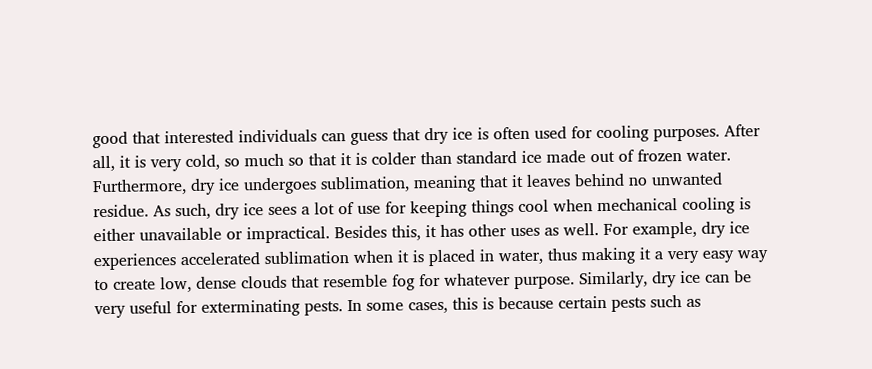good that interested individuals can guess that dry ice is often used for cooling purposes. After all, it is very cold, so much so that it is colder than standard ice made out of frozen water. Furthermore, dry ice undergoes sublimation, meaning that it leaves behind no unwanted residue. As such, dry ice sees a lot of use for keeping things cool when mechanical cooling is either unavailable or impractical. Besides this, it has other uses as well. For example, dry ice experiences accelerated sublimation when it is placed in water, thus making it a very easy way to create low, dense clouds that resemble fog for whatever purpose. Similarly, dry ice can be very useful for exterminating pests. In some cases, this is because certain pests such as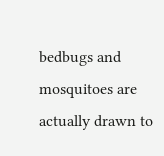bedbugs and mosquitoes are actually drawn to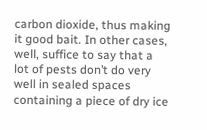carbon dioxide, thus making it good bait. In other cases, well, suffice to say that a lot of pests don’t do very well in sealed spaces containing a piece of dry ice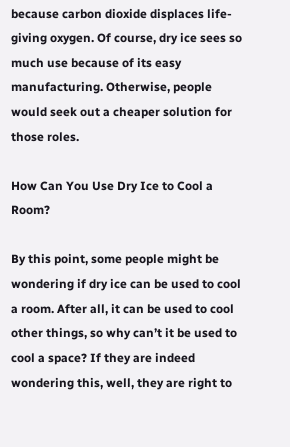because carbon dioxide displaces life-giving oxygen. Of course, dry ice sees so much use because of its easy manufacturing. Otherwise, people would seek out a cheaper solution for those roles.

How Can You Use Dry Ice to Cool a Room?

By this point, some people might be wondering if dry ice can be used to cool a room. After all, it can be used to cool other things, so why can’t it be used to cool a space? If they are indeed wondering this, well, they are right to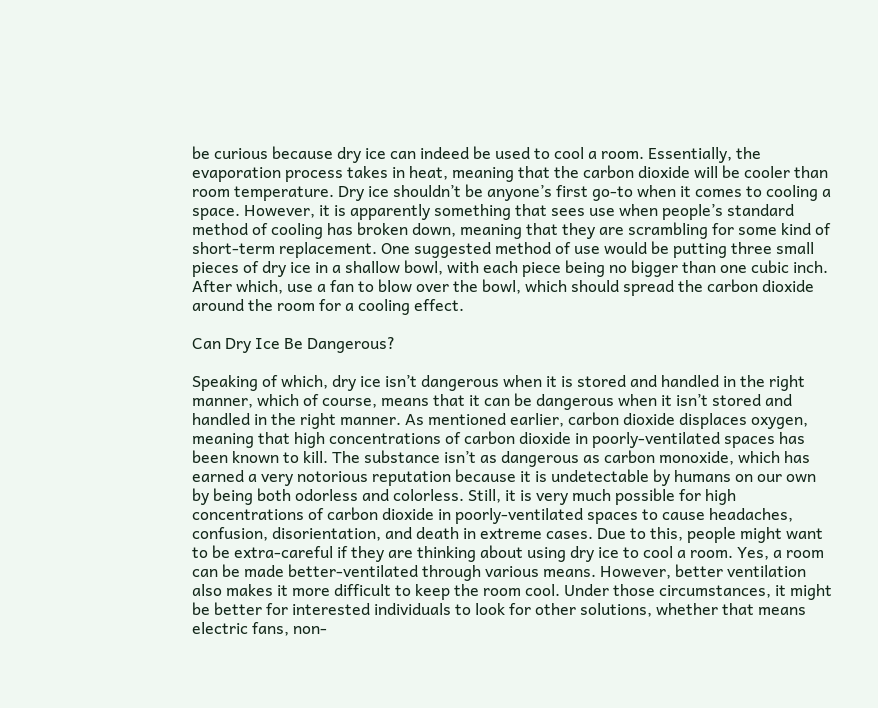be curious because dry ice can indeed be used to cool a room. Essentially, the evaporation process takes in heat, meaning that the carbon dioxide will be cooler than room temperature. Dry ice shouldn’t be anyone’s first go-to when it comes to cooling a space. However, it is apparently something that sees use when people’s standard method of cooling has broken down, meaning that they are scrambling for some kind of short-term replacement. One suggested method of use would be putting three small pieces of dry ice in a shallow bowl, with each piece being no bigger than one cubic inch. After which, use a fan to blow over the bowl, which should spread the carbon dioxide around the room for a cooling effect.

Can Dry Ice Be Dangerous?

Speaking of which, dry ice isn’t dangerous when it is stored and handled in the right manner, which of course, means that it can be dangerous when it isn’t stored and handled in the right manner. As mentioned earlier, carbon dioxide displaces oxygen, meaning that high concentrations of carbon dioxide in poorly-ventilated spaces has been known to kill. The substance isn’t as dangerous as carbon monoxide, which has earned a very notorious reputation because it is undetectable by humans on our own by being both odorless and colorless. Still, it is very much possible for high concentrations of carbon dioxide in poorly-ventilated spaces to cause headaches, confusion, disorientation, and death in extreme cases. Due to this, people might want to be extra-careful if they are thinking about using dry ice to cool a room. Yes, a room can be made better-ventilated through various means. However, better ventilation also makes it more difficult to keep the room cool. Under those circumstances, it might be better for interested individuals to look for other solutions, whether that means electric fans, non-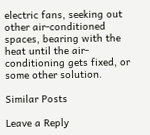electric fans, seeking out other air-conditioned spaces, bearing with the heat until the air-conditioning gets fixed, or some other solution.

Similar Posts

Leave a Reply